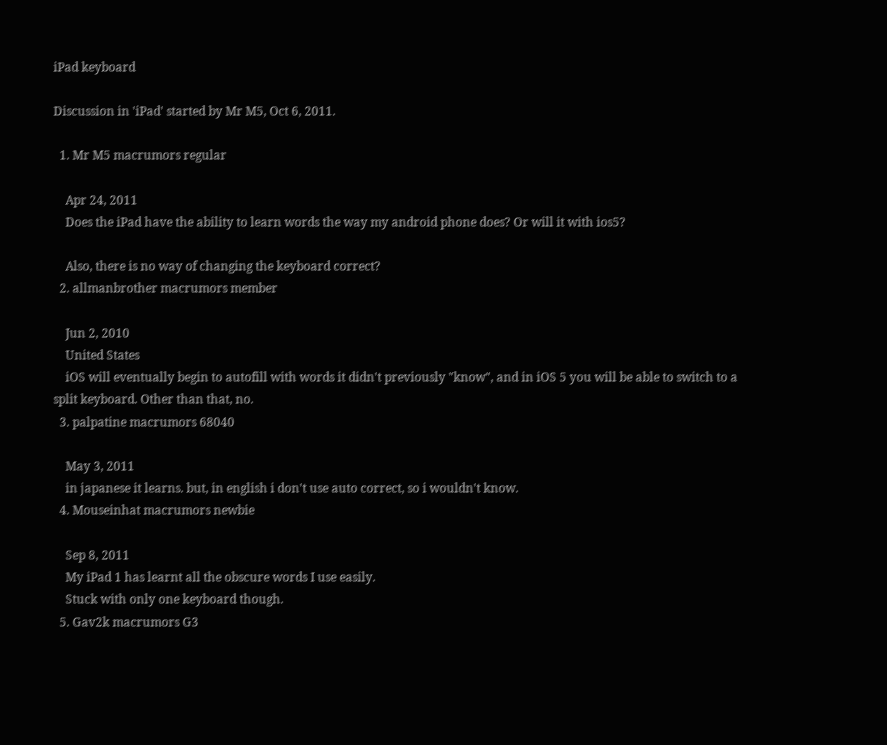iPad keyboard

Discussion in 'iPad' started by Mr M5, Oct 6, 2011.

  1. Mr M5 macrumors regular

    Apr 24, 2011
    Does the iPad have the ability to learn words the way my android phone does? Or will it with ios5?

    Also, there is no way of changing the keyboard correct?
  2. allmanbrother macrumors member

    Jun 2, 2010
    United States
    iOS will eventually begin to autofill with words it didn't previously "know", and in iOS 5 you will be able to switch to a split keyboard. Other than that, no.
  3. palpatine macrumors 68040

    May 3, 2011
    in japanese it learns. but, in english i don't use auto correct, so i wouldn't know.
  4. Mouseinhat macrumors newbie

    Sep 8, 2011
    My iPad 1 has learnt all the obscure words I use easily.
    Stuck with only one keyboard though.
  5. Gav2k macrumors G3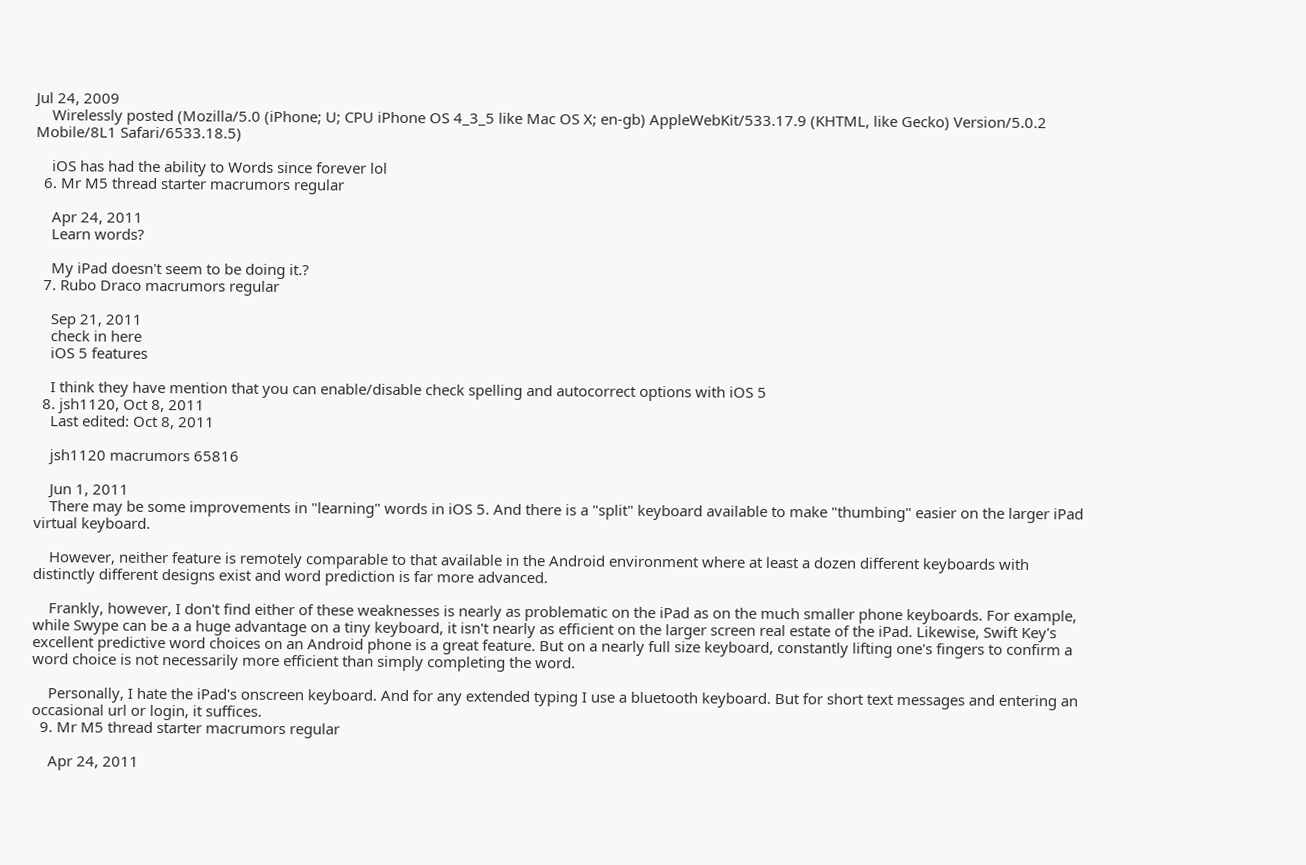Jul 24, 2009
    Wirelessly posted (Mozilla/5.0 (iPhone; U; CPU iPhone OS 4_3_5 like Mac OS X; en-gb) AppleWebKit/533.17.9 (KHTML, like Gecko) Version/5.0.2 Mobile/8L1 Safari/6533.18.5)

    iOS has had the ability to Words since forever lol
  6. Mr M5 thread starter macrumors regular

    Apr 24, 2011
    Learn words?

    My iPad doesn't seem to be doing it.?
  7. Rubo Draco macrumors regular

    Sep 21, 2011
    check in here
    iOS 5 features

    I think they have mention that you can enable/disable check spelling and autocorrect options with iOS 5
  8. jsh1120, Oct 8, 2011
    Last edited: Oct 8, 2011

    jsh1120 macrumors 65816

    Jun 1, 2011
    There may be some improvements in "learning" words in iOS 5. And there is a "split" keyboard available to make "thumbing" easier on the larger iPad virtual keyboard.

    However, neither feature is remotely comparable to that available in the Android environment where at least a dozen different keyboards with distinctly different designs exist and word prediction is far more advanced.

    Frankly, however, I don't find either of these weaknesses is nearly as problematic on the iPad as on the much smaller phone keyboards. For example, while Swype can be a a huge advantage on a tiny keyboard, it isn't nearly as efficient on the larger screen real estate of the iPad. Likewise, Swift Key's excellent predictive word choices on an Android phone is a great feature. But on a nearly full size keyboard, constantly lifting one's fingers to confirm a word choice is not necessarily more efficient than simply completing the word.

    Personally, I hate the iPad's onscreen keyboard. And for any extended typing I use a bluetooth keyboard. But for short text messages and entering an occasional url or login, it suffices.
  9. Mr M5 thread starter macrumors regular

    Apr 24, 2011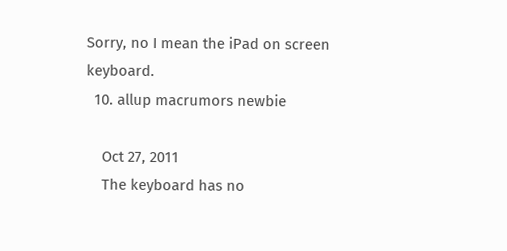Sorry, no I mean the iPad on screen keyboard.
  10. allup macrumors newbie

    Oct 27, 2011
    The keyboard has no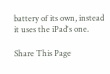battery of its own, instead it uses the iPad's one.

Share This Page